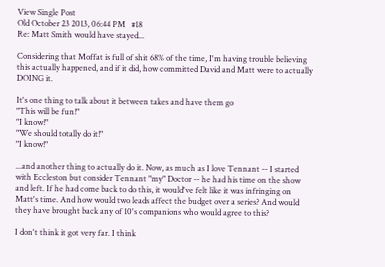View Single Post
Old October 23 2013, 06:44 PM   #18
Re: Matt Smith would have stayed...

Considering that Moffat is full of shit 68% of the time, I'm having trouble believing this actually happened, and if it did, how committed David and Matt were to actually DOING it.

It's one thing to talk about it between takes and have them go
"This will be fun!"
"I know!"
"We should totally do it!"
"I know!"

...and another thing to actually do it. Now, as much as I love Tennant -- I started with Eccleston but consider Tennant "my" Doctor -- he had his time on the show and left. If he had come back to do this, it would've felt like it was infringing on Matt's time. And how would two leads affect the budget over a series? And would they have brought back any of 10's companions who would agree to this?

I don't think it got very far. I think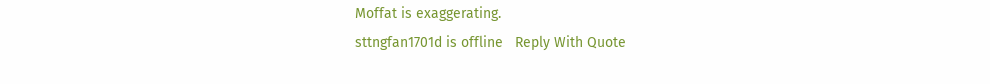Moffat is exaggerating.
sttngfan1701d is offline   Reply With Quote